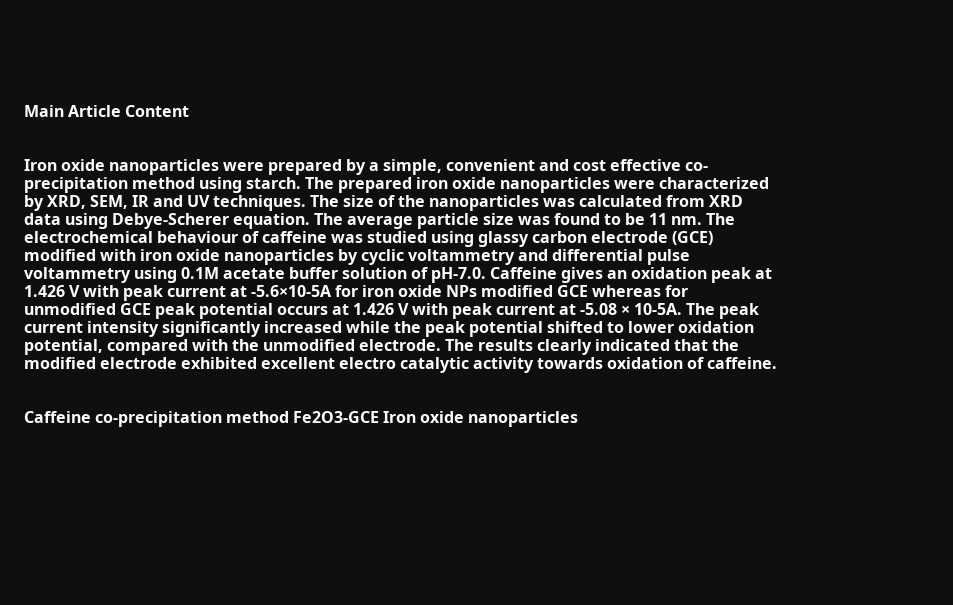Main Article Content


Iron oxide nanoparticles were prepared by a simple, convenient and cost effective co-precipitation method using starch. The prepared iron oxide nanoparticles were characterized by XRD, SEM, IR and UV techniques. The size of the nanoparticles was calculated from XRD data using Debye-Scherer equation. The average particle size was found to be 11 nm. The electrochemical behaviour of caffeine was studied using glassy carbon electrode (GCE) modified with iron oxide nanoparticles by cyclic voltammetry and differential pulse voltammetry using 0.1M acetate buffer solution of pH-7.0. Caffeine gives an oxidation peak at 1.426 V with peak current at -5.6×10-5A for iron oxide NPs modified GCE whereas for unmodified GCE peak potential occurs at 1.426 V with peak current at -5.08 × 10-5A. The peak current intensity significantly increased while the peak potential shifted to lower oxidation potential, compared with the unmodified electrode. The results clearly indicated that the modified electrode exhibited excellent electro catalytic activity towards oxidation of caffeine.


Caffeine co-precipitation method Fe2O3-GCE Iron oxide nanoparticles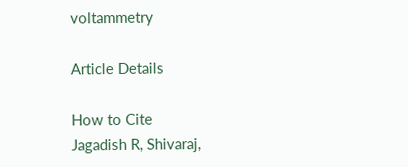voltammetry

Article Details

How to Cite
Jagadish R, Shivaraj,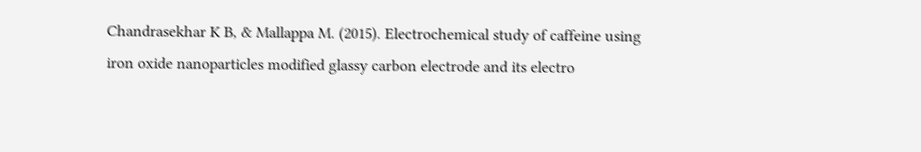Chandrasekhar K B, & Mallappa M. (2015). Electrochemical study of caffeine using iron oxide nanoparticles modified glassy carbon electrode and its electro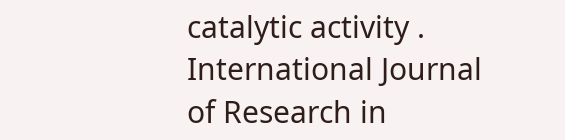catalytic activity . International Journal of Research in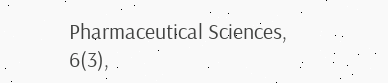Pharmaceutical Sciences, 6(3),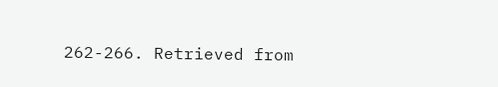262-266. Retrieved from